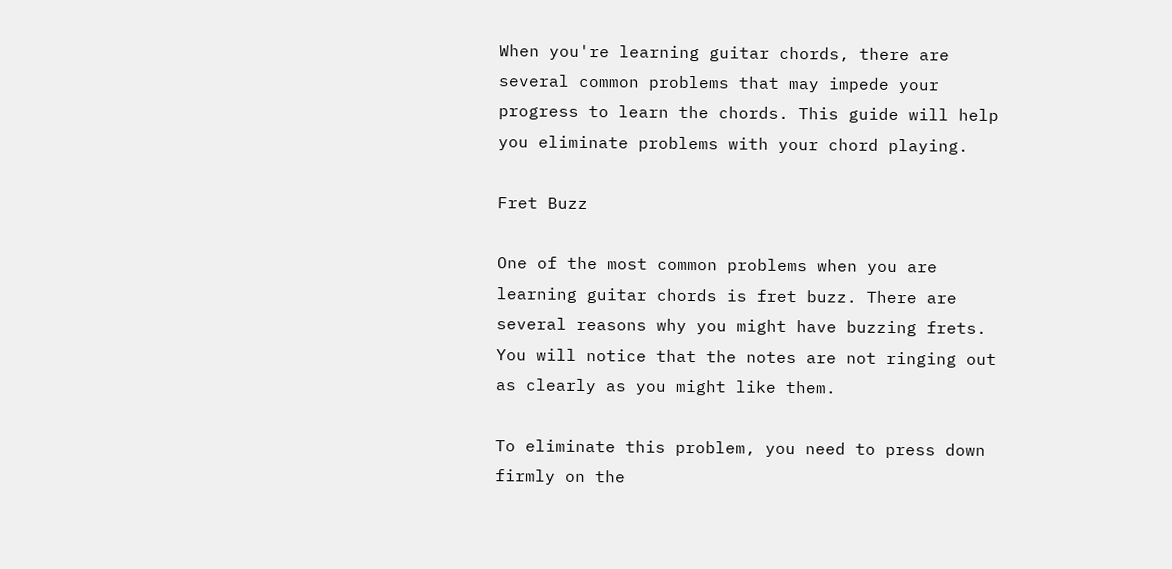When you're learning guitar chords, there are several common problems that may impede your progress to learn the chords. This guide will help you eliminate problems with your chord playing.

Fret Buzz

One of the most common problems when you are learning guitar chords is fret buzz. There are several reasons why you might have buzzing frets. You will notice that the notes are not ringing out as clearly as you might like them.

To eliminate this problem, you need to press down firmly on the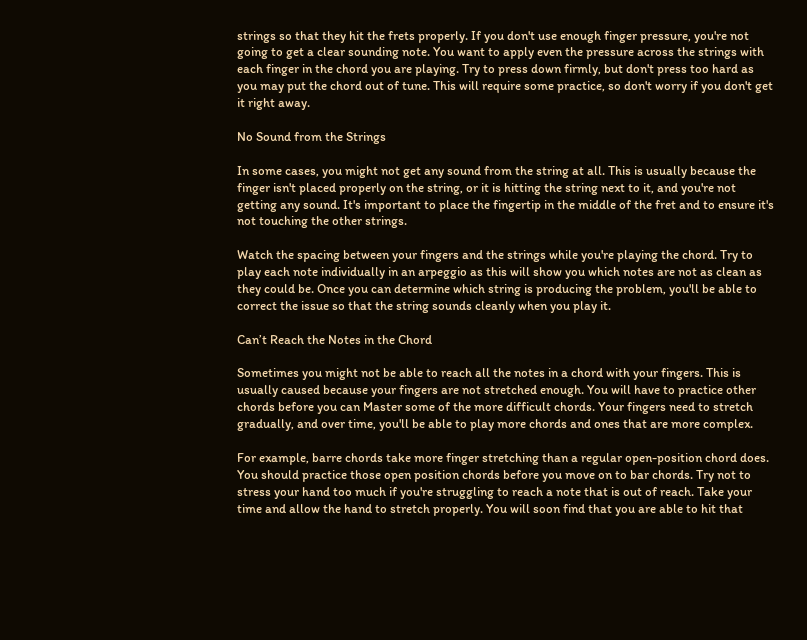strings so that they hit the frets properly. If you don't use enough finger pressure, you're not going to get a clear sounding note. You want to apply even the pressure across the strings with each finger in the chord you are playing. Try to press down firmly, but don't press too hard as you may put the chord out of tune. This will require some practice, so don't worry if you don't get it right away.

No Sound from the Strings

In some cases, you might not get any sound from the string at all. This is usually because the finger isn't placed properly on the string, or it is hitting the string next to it, and you're not getting any sound. It's important to place the fingertip in the middle of the fret and to ensure it's not touching the other strings.

Watch the spacing between your fingers and the strings while you're playing the chord. Try to play each note individually in an arpeggio as this will show you which notes are not as clean as they could be. Once you can determine which string is producing the problem, you'll be able to correct the issue so that the string sounds cleanly when you play it.

Can’t Reach the Notes in the Chord

Sometimes you might not be able to reach all the notes in a chord with your fingers. This is usually caused because your fingers are not stretched enough. You will have to practice other chords before you can Master some of the more difficult chords. Your fingers need to stretch gradually, and over time, you'll be able to play more chords and ones that are more complex.

For example, barre chords take more finger stretching than a regular open-position chord does. You should practice those open position chords before you move on to bar chords. Try not to stress your hand too much if you're struggling to reach a note that is out of reach. Take your time and allow the hand to stretch properly. You will soon find that you are able to hit that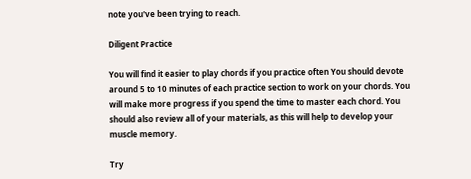note you've been trying to reach.

Diligent Practice

You will find it easier to play chords if you practice often You should devote around 5 to 10 minutes of each practice section to work on your chords. You will make more progress if you spend the time to master each chord. You should also review all of your materials, as this will help to develop your muscle memory.

Try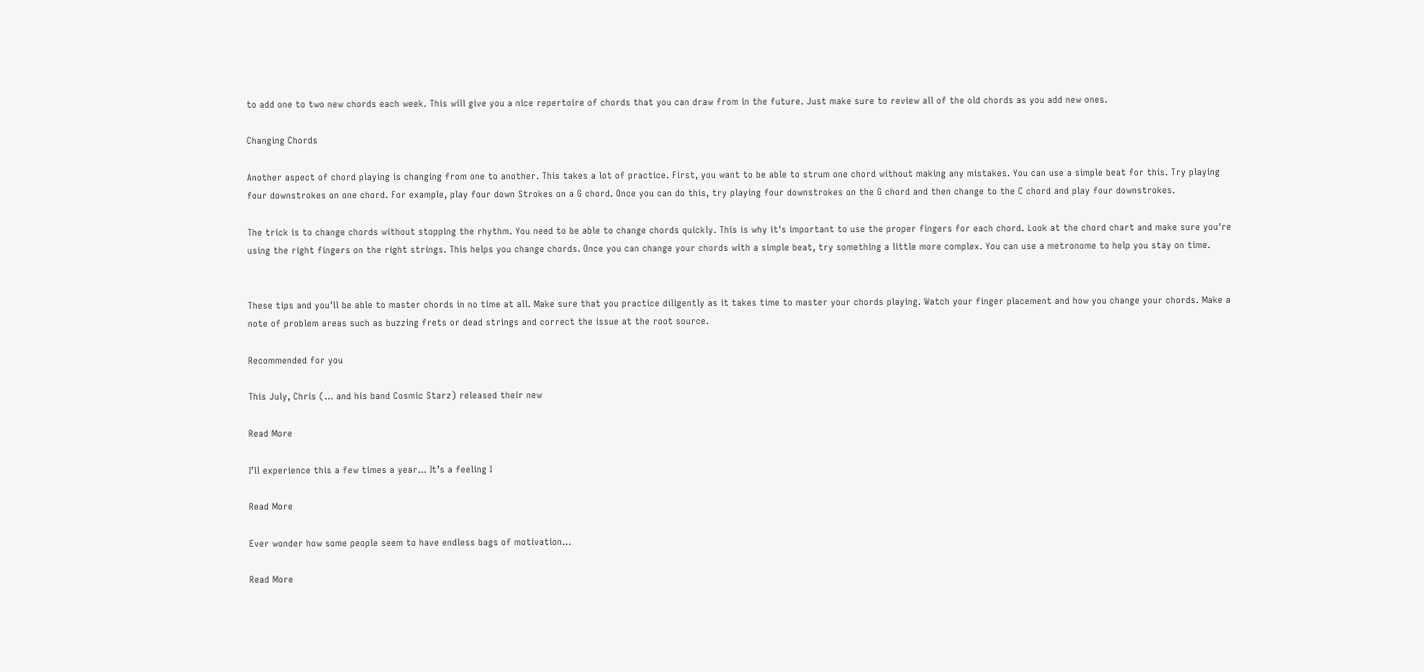to add one to two new chords each week. This will give you a nice repertoire of chords that you can draw from in the future. Just make sure to review all of the old chords as you add new ones.

Changing Chords

Another aspect of chord playing is changing from one to another. This takes a lot of practice. First, you want to be able to strum one chord without making any mistakes. You can use a simple beat for this. Try playing four downstrokes on one chord. For example, play four down Strokes on a G chord. Once you can do this, try playing four downstrokes on the G chord and then change to the C chord and play four downstrokes.

The trick is to change chords without stopping the rhythm. You need to be able to change chords quickly. This is why it's important to use the proper fingers for each chord. Look at the chord chart and make sure you're using the right fingers on the right strings. This helps you change chords. Once you can change your chords with a simple beat, try something a little more complex. You can use a metronome to help you stay on time.


These tips and you'll be able to master chords in no time at all. Make sure that you practice diligently as it takes time to master your chords playing. Watch your finger placement and how you change your chords. Make a note of problem areas such as buzzing frets or dead strings and correct the issue at the root source.

Recommended for you

This July, Chris (... and his band Cosmic Starz) released their new

Read More

I’ll experience this a few times a year… It’s a feeling I

Read More

Ever wonder how some people seem to have endless bags of motivation…

Read More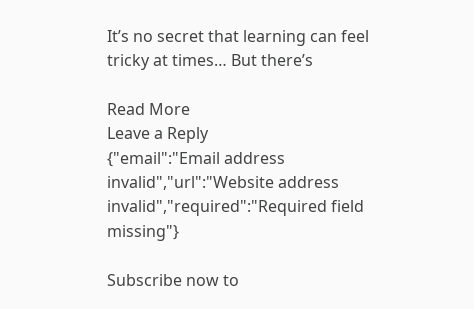It’s no secret that learning can feel tricky at times… But there’s

Read More
Leave a Reply
{"email":"Email address invalid","url":"Website address invalid","required":"Required field missing"}

Subscribe now to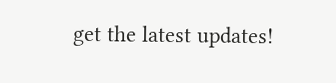get the latest updates!